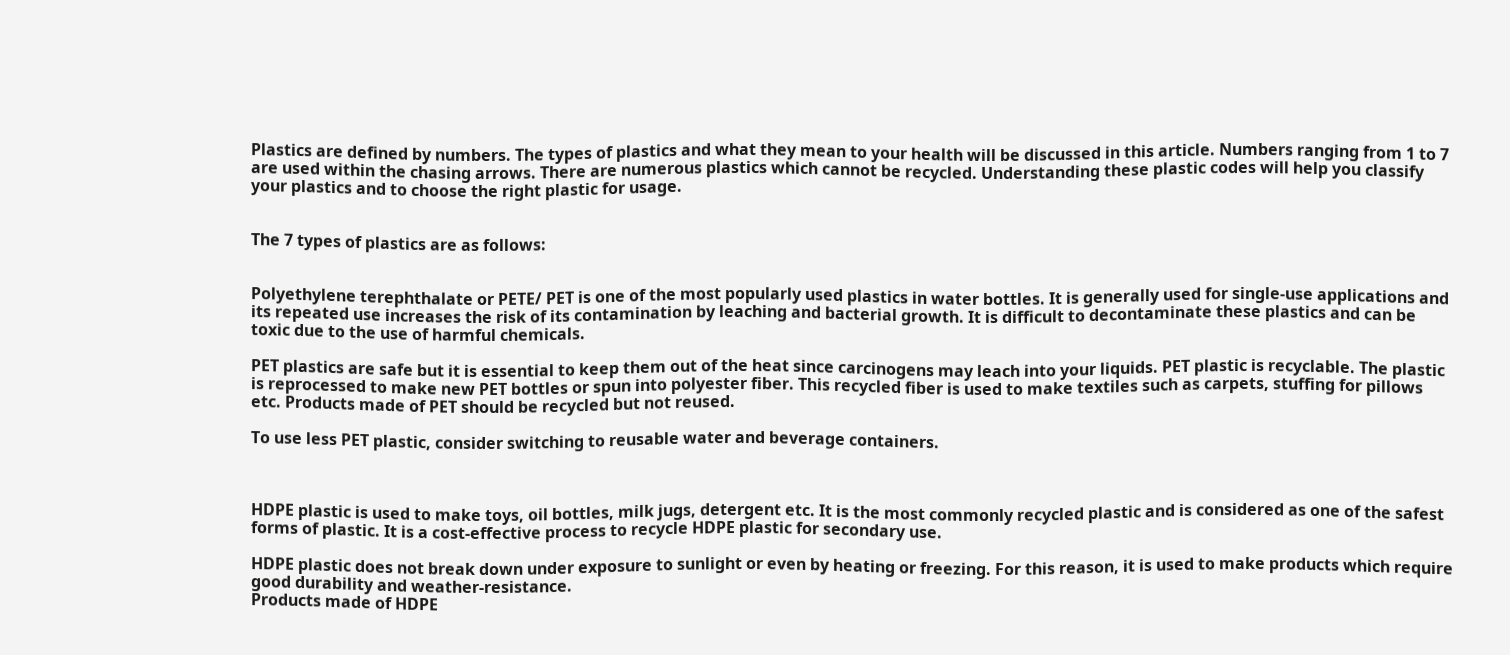Plastics are defined by numbers. The types of plastics and what they mean to your health will be discussed in this article. Numbers ranging from 1 to 7 are used within the chasing arrows. There are numerous plastics which cannot be recycled. Understanding these plastic codes will help you classify your plastics and to choose the right plastic for usage.


The 7 types of plastics are as follows:


Polyethylene terephthalate or PETE/ PET is one of the most popularly used plastics in water bottles. It is generally used for single-use applications and its repeated use increases the risk of its contamination by leaching and bacterial growth. It is difficult to decontaminate these plastics and can be toxic due to the use of harmful chemicals.

PET plastics are safe but it is essential to keep them out of the heat since carcinogens may leach into your liquids. PET plastic is recyclable. The plastic is reprocessed to make new PET bottles or spun into polyester fiber. This recycled fiber is used to make textiles such as carpets, stuffing for pillows etc. Products made of PET should be recycled but not reused.

To use less PET plastic, consider switching to reusable water and beverage containers.



HDPE plastic is used to make toys, oil bottles, milk jugs, detergent etc. It is the most commonly recycled plastic and is considered as one of the safest forms of plastic. It is a cost-effective process to recycle HDPE plastic for secondary use.

HDPE plastic does not break down under exposure to sunlight or even by heating or freezing. For this reason, it is used to make products which require good durability and weather-resistance.
Products made of HDPE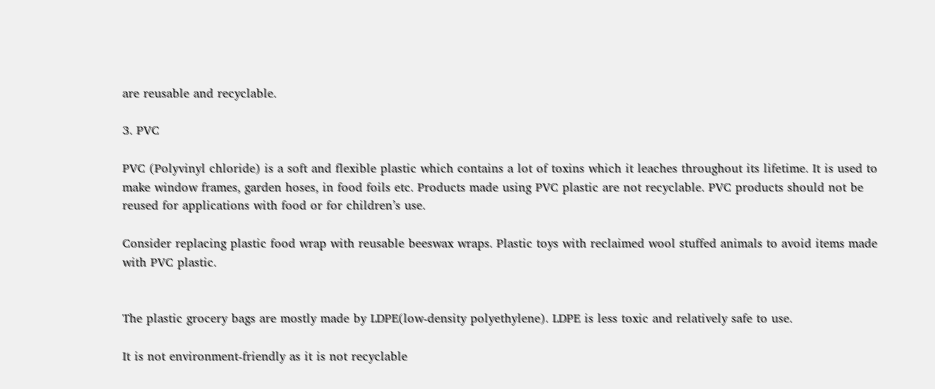are reusable and recyclable.

3. PVC

PVC (Polyvinyl chloride) is a soft and flexible plastic which contains a lot of toxins which it leaches throughout its lifetime. It is used to make window frames, garden hoses, in food foils etc. Products made using PVC plastic are not recyclable. PVC products should not be reused for applications with food or for children’s use.

Consider replacing plastic food wrap with reusable beeswax wraps. Plastic toys with reclaimed wool stuffed animals to avoid items made with PVC plastic.


The plastic grocery bags are mostly made by LDPE(low-density polyethylene). LDPE is less toxic and relatively safe to use.

It is not environment-friendly as it is not recyclable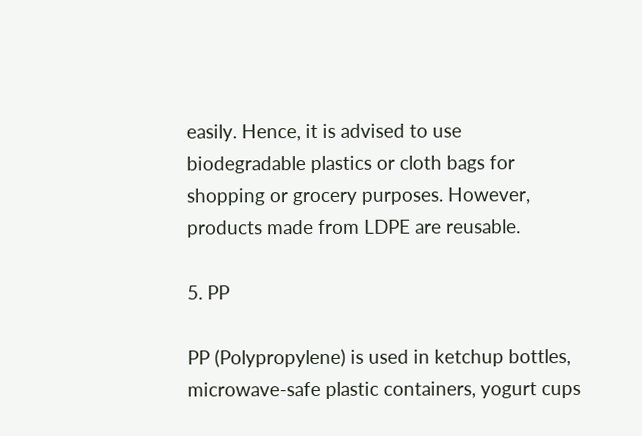easily. Hence, it is advised to use biodegradable plastics or cloth bags for shopping or grocery purposes. However, products made from LDPE are reusable.

5. PP

PP (Polypropylene) is used in ketchup bottles, microwave-safe plastic containers, yogurt cups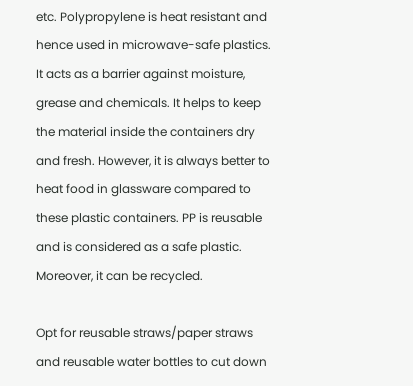etc. Polypropylene is heat resistant and hence used in microwave-safe plastics. It acts as a barrier against moisture, grease and chemicals. It helps to keep the material inside the containers dry and fresh. However, it is always better to heat food in glassware compared to these plastic containers. PP is reusable and is considered as a safe plastic. Moreover, it can be recycled.

Opt for reusable straws/paper straws and reusable water bottles to cut down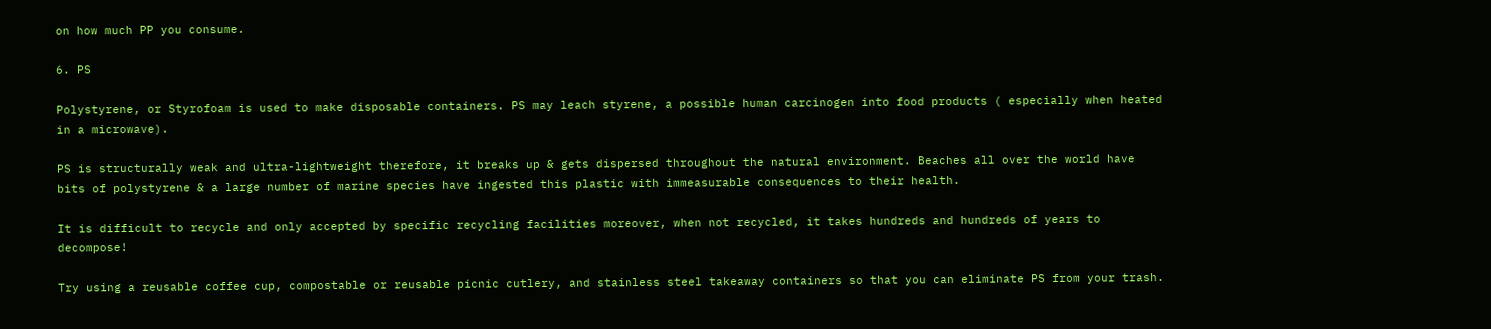on how much PP you consume.

6. PS

Polystyrene, or Styrofoam is used to make disposable containers. PS may leach styrene, a possible human carcinogen into food products ( especially when heated in a microwave).

PS is structurally weak and ultra-lightweight therefore, it breaks up & gets dispersed throughout the natural environment. Beaches all over the world have bits of polystyrene & a large number of marine species have ingested this plastic with immeasurable consequences to their health.

It is difficult to recycle and only accepted by specific recycling facilities moreover, when not recycled, it takes hundreds and hundreds of years to decompose!

Try using a reusable coffee cup, compostable or reusable picnic cutlery, and stainless steel takeaway containers so that you can eliminate PS from your trash.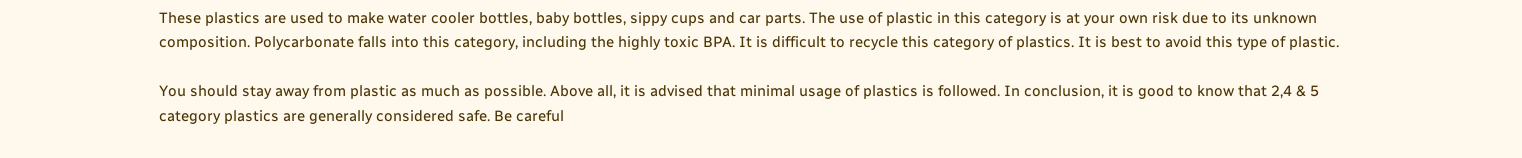These plastics are used to make water cooler bottles, baby bottles, sippy cups and car parts. The use of plastic in this category is at your own risk due to its unknown composition. Polycarbonate falls into this category, including the highly toxic BPA. It is difficult to recycle this category of plastics. It is best to avoid this type of plastic.

You should stay away from plastic as much as possible. Above all, it is advised that minimal usage of plastics is followed. In conclusion, it is good to know that 2,4 & 5 category plastics are generally considered safe. Be careful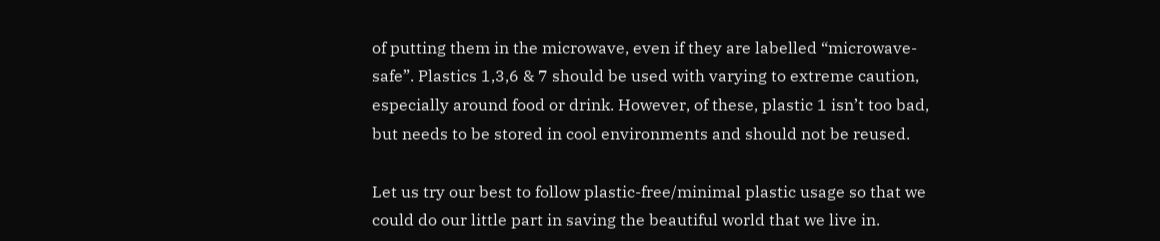of putting them in the microwave, even if they are labelled “microwave-safe”. Plastics 1,3,6 & 7 should be used with varying to extreme caution, especially around food or drink. However, of these, plastic 1 isn’t too bad, but needs to be stored in cool environments and should not be reused.

Let us try our best to follow plastic-free/minimal plastic usage so that we could do our little part in saving the beautiful world that we live in.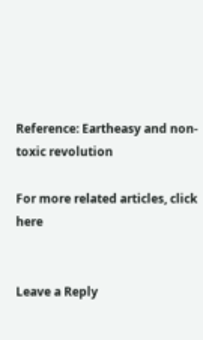Reference: Eartheasy and non-toxic revolution

For more related articles, click here


Leave a Reply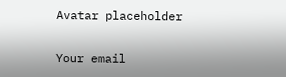Avatar placeholder

Your email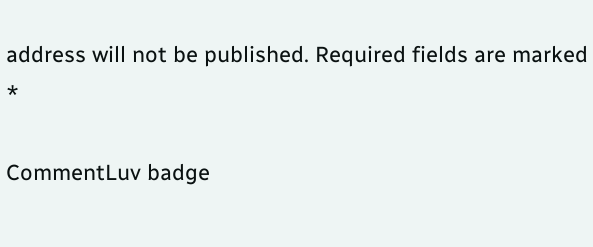address will not be published. Required fields are marked *

CommentLuv badge